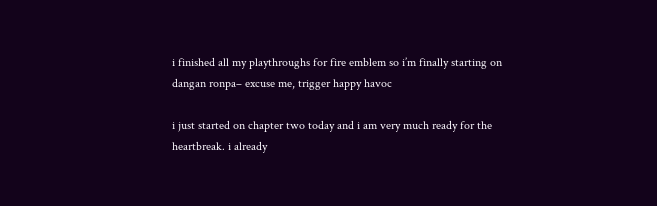i finished all my playthroughs for fire emblem so i’m finally starting on dangan ronpa– excuse me, trigger happy havoc

i just started on chapter two today and i am very much ready for the heartbreak. i already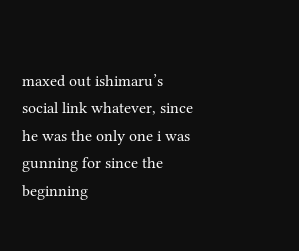maxed out ishimaru’s social link whatever, since he was the only one i was gunning for since the beginning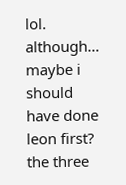lol. although… maybe i should have done leon first? the three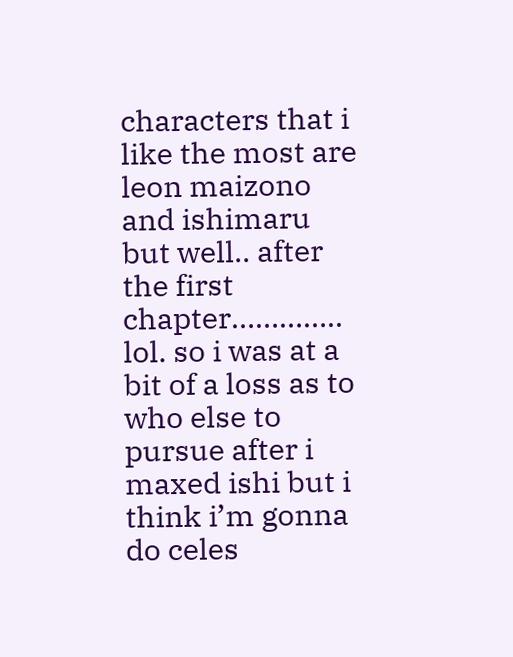characters that i like the most are leon maizono and ishimaru but well.. after the first chapter………….. lol. so i was at a bit of a loss as to who else to pursue after i maxed ishi but i think i’m gonna do celes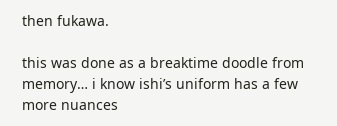then fukawa.

this was done as a breaktime doodle from memory… i know ishi’s uniform has a few more nuances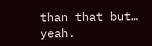than that but… yeah.